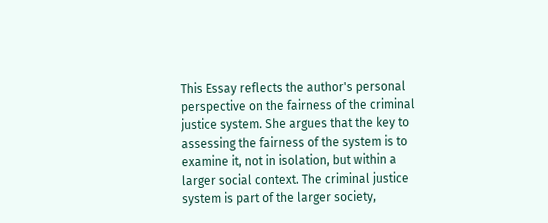This Essay reflects the author's personal perspective on the fairness of the criminal justice system. She argues that the key to assessing the fairness of the system is to examine it, not in isolation, but within a larger social context. The criminal justice system is part of the larger society,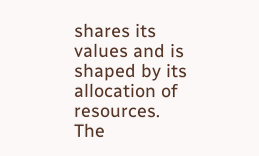shares its values and is shaped by its allocation of resources. The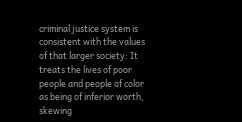criminal justice system is consistent with the values of that larger society: It treats the lives of poor people and people of color as being of inferior worth, skewing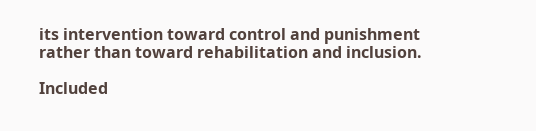its intervention toward control and punishment rather than toward rehabilitation and inclusion.

Included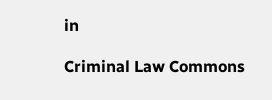in

Criminal Law Commons